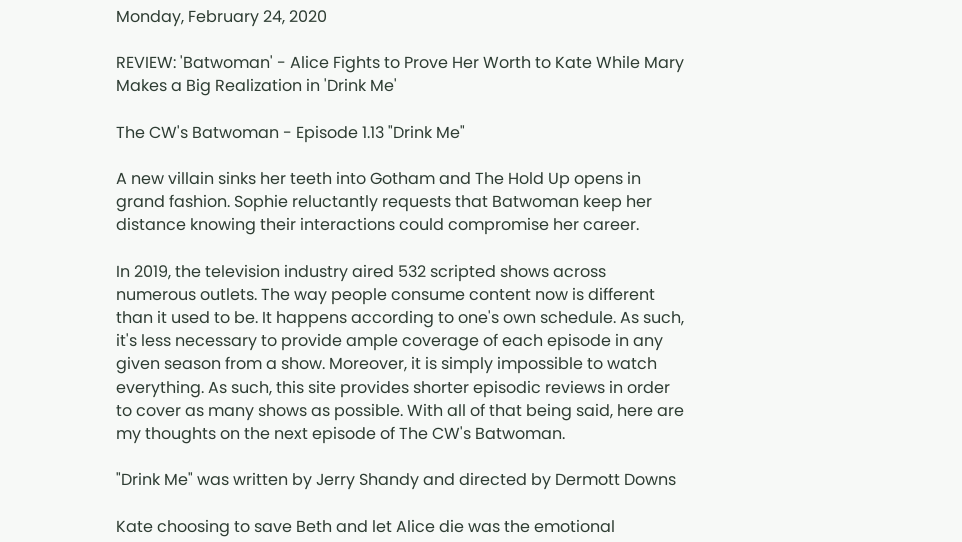Monday, February 24, 2020

REVIEW: 'Batwoman' - Alice Fights to Prove Her Worth to Kate While Mary Makes a Big Realization in 'Drink Me'

The CW's Batwoman - Episode 1.13 "Drink Me"

A new villain sinks her teeth into Gotham and The Hold Up opens in grand fashion. Sophie reluctantly requests that Batwoman keep her distance knowing their interactions could compromise her career.

In 2019, the television industry aired 532 scripted shows across numerous outlets. The way people consume content now is different than it used to be. It happens according to one's own schedule. As such, it's less necessary to provide ample coverage of each episode in any given season from a show. Moreover, it is simply impossible to watch everything. As such, this site provides shorter episodic reviews in order to cover as many shows as possible. With all of that being said, here are my thoughts on the next episode of The CW's Batwoman.

"Drink Me" was written by Jerry Shandy and directed by Dermott Downs

Kate choosing to save Beth and let Alice die was the emotional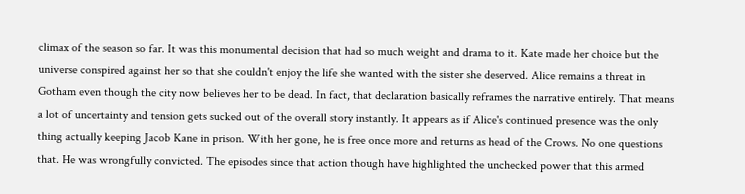climax of the season so far. It was this monumental decision that had so much weight and drama to it. Kate made her choice but the universe conspired against her so that she couldn't enjoy the life she wanted with the sister she deserved. Alice remains a threat in Gotham even though the city now believes her to be dead. In fact, that declaration basically reframes the narrative entirely. That means a lot of uncertainty and tension gets sucked out of the overall story instantly. It appears as if Alice's continued presence was the only thing actually keeping Jacob Kane in prison. With her gone, he is free once more and returns as head of the Crows. No one questions that. He was wrongfully convicted. The episodes since that action though have highlighted the unchecked power that this armed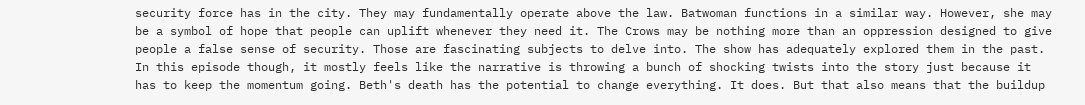security force has in the city. They may fundamentally operate above the law. Batwoman functions in a similar way. However, she may be a symbol of hope that people can uplift whenever they need it. The Crows may be nothing more than an oppression designed to give people a false sense of security. Those are fascinating subjects to delve into. The show has adequately explored them in the past. In this episode though, it mostly feels like the narrative is throwing a bunch of shocking twists into the story just because it has to keep the momentum going. Beth's death has the potential to change everything. It does. But that also means that the buildup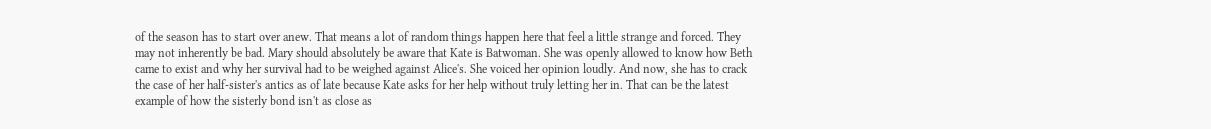of the season has to start over anew. That means a lot of random things happen here that feel a little strange and forced. They may not inherently be bad. Mary should absolutely be aware that Kate is Batwoman. She was openly allowed to know how Beth came to exist and why her survival had to be weighed against Alice's. She voiced her opinion loudly. And now, she has to crack the case of her half-sister's antics as of late because Kate asks for her help without truly letting her in. That can be the latest example of how the sisterly bond isn't as close as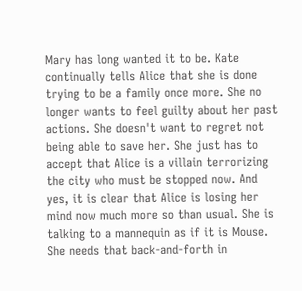Mary has long wanted it to be. Kate continually tells Alice that she is done trying to be a family once more. She no longer wants to feel guilty about her past actions. She doesn't want to regret not being able to save her. She just has to accept that Alice is a villain terrorizing the city who must be stopped now. And yes, it is clear that Alice is losing her mind now much more so than usual. She is talking to a mannequin as if it is Mouse. She needs that back-and-forth in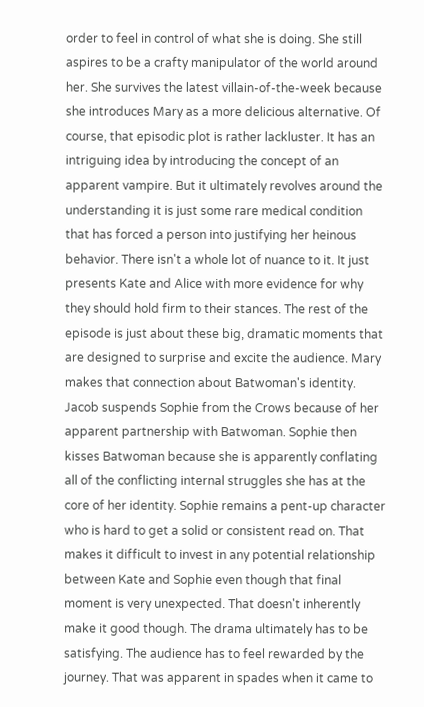order to feel in control of what she is doing. She still aspires to be a crafty manipulator of the world around her. She survives the latest villain-of-the-week because she introduces Mary as a more delicious alternative. Of course, that episodic plot is rather lackluster. It has an intriguing idea by introducing the concept of an apparent vampire. But it ultimately revolves around the understanding it is just some rare medical condition that has forced a person into justifying her heinous behavior. There isn't a whole lot of nuance to it. It just presents Kate and Alice with more evidence for why they should hold firm to their stances. The rest of the episode is just about these big, dramatic moments that are designed to surprise and excite the audience. Mary makes that connection about Batwoman's identity. Jacob suspends Sophie from the Crows because of her apparent partnership with Batwoman. Sophie then kisses Batwoman because she is apparently conflating all of the conflicting internal struggles she has at the core of her identity. Sophie remains a pent-up character who is hard to get a solid or consistent read on. That makes it difficult to invest in any potential relationship between Kate and Sophie even though that final moment is very unexpected. That doesn't inherently make it good though. The drama ultimately has to be satisfying. The audience has to feel rewarded by the journey. That was apparent in spades when it came to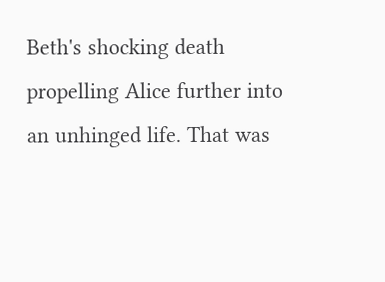Beth's shocking death propelling Alice further into an unhinged life. That was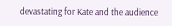devastating for Kate and the audience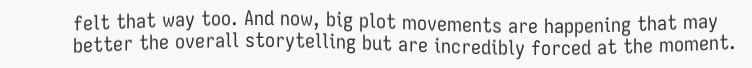felt that way too. And now, big plot movements are happening that may better the overall storytelling but are incredibly forced at the moment.